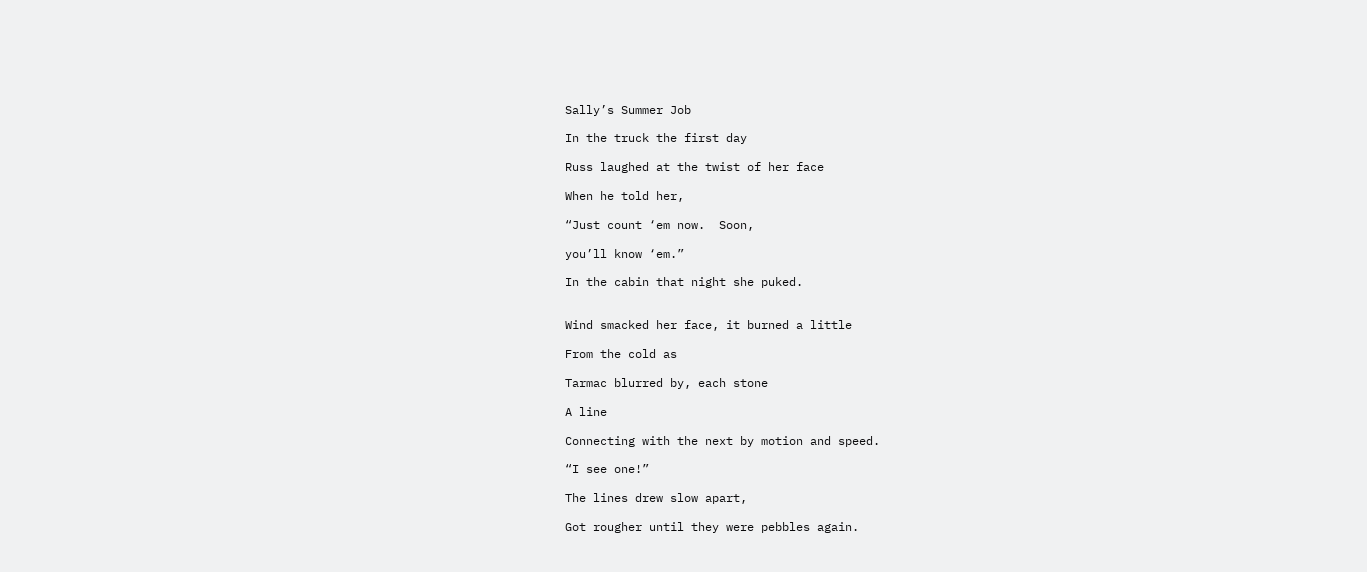Sally’s Summer Job

In the truck the first day

Russ laughed at the twist of her face

When he told her,

“Just count ‘em now.  Soon,

you’ll know ‘em.”

In the cabin that night she puked.


Wind smacked her face, it burned a little

From the cold as

Tarmac blurred by, each stone

A line

Connecting with the next by motion and speed.

“I see one!”

The lines drew slow apart,

Got rougher until they were pebbles again.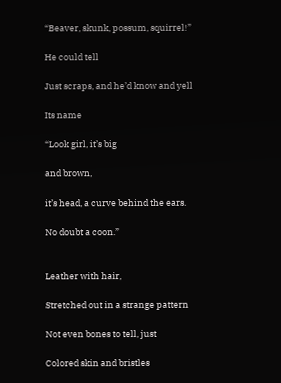“Beaver, skunk, possum, squirrel!”

He could tell

Just scraps, and he’d know and yell

Its name

“Look girl, it’s big

and brown,

it’s head, a curve behind the ears.

No doubt a coon.”


Leather with hair,

Stretched out in a strange pattern

Not even bones to tell, just

Colored skin and bristles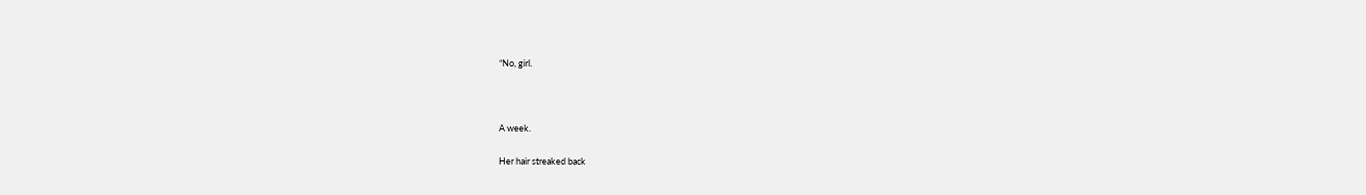“No, girl.



A week.

Her hair streaked back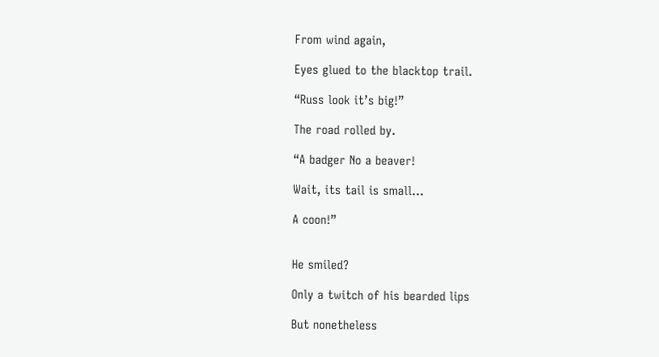From wind again,

Eyes glued to the blacktop trail.

“Russ look it’s big!”

The road rolled by.

“A badger No a beaver!

Wait, its tail is small…

A coon!”


He smiled?

Only a twitch of his bearded lips

But nonetheless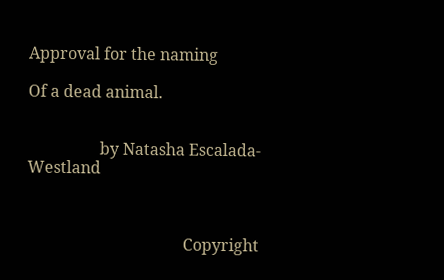Approval for the naming

Of a dead animal.


                  by Natasha Escalada-Westland



                                       Copyright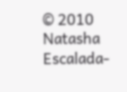© 2010 Natasha Escalada-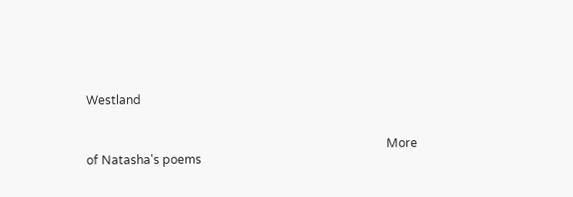Westland


                                                                                                    More of Natasha's poems